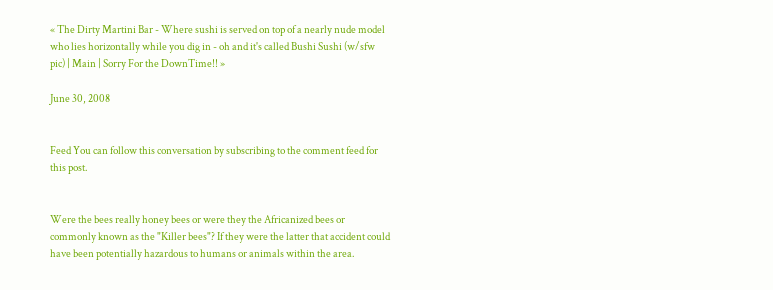« The Dirty Martini Bar - Where sushi is served on top of a nearly nude model who lies horizontally while you dig in - oh and it's called Bushi Sushi (w/sfw pic) | Main | Sorry For the DownTime!! »

June 30, 2008


Feed You can follow this conversation by subscribing to the comment feed for this post.


Were the bees really honey bees or were they the Africanized bees or commonly known as the "Killer bees"? If they were the latter that accident could have been potentially hazardous to humans or animals within the area.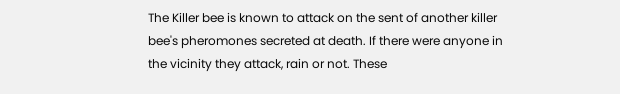The Killer bee is known to attack on the sent of another killer bee's pheromones secreted at death. If there were anyone in the vicinity they attack, rain or not. These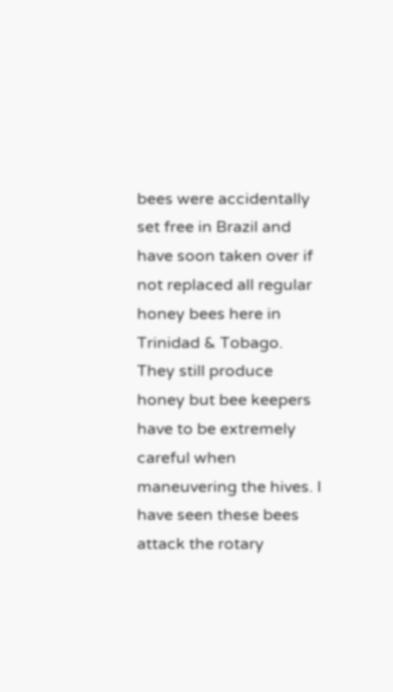bees were accidentally set free in Brazil and have soon taken over if not replaced all regular honey bees here in Trinidad & Tobago. They still produce honey but bee keepers have to be extremely careful when maneuvering the hives. I have seen these bees attack the rotary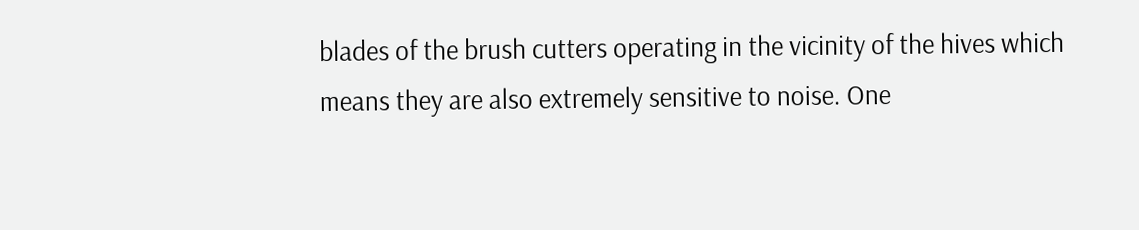blades of the brush cutters operating in the vicinity of the hives which means they are also extremely sensitive to noise. One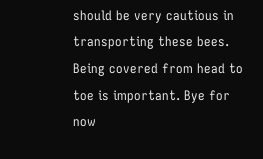should be very cautious in transporting these bees. Being covered from head to toe is important. Bye for now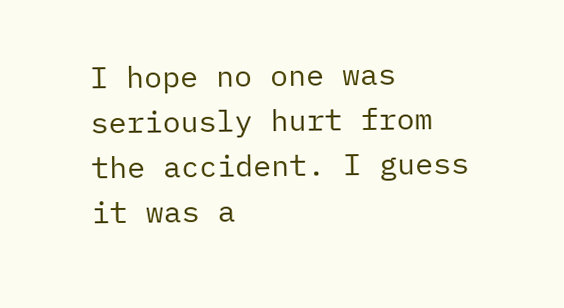I hope no one was seriously hurt from the accident. I guess it was a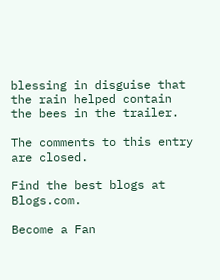blessing in disguise that the rain helped contain the bees in the trailer.

The comments to this entry are closed.

Find the best blogs at Blogs.com.

Become a Fan